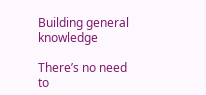Building general knowledge

There’s no need to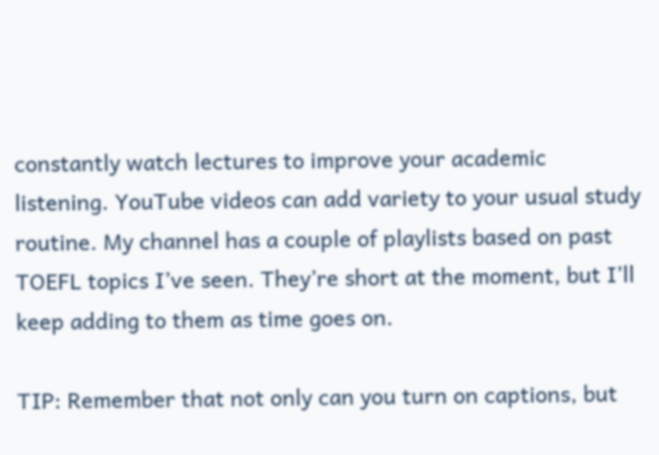constantly watch lectures to improve your academic listening. YouTube videos can add variety to your usual study routine. My channel has a couple of playlists based on past TOEFL topics I’ve seen. They’re short at the moment, but I’ll keep adding to them as time goes on.

TIP: Remember that not only can you turn on captions, but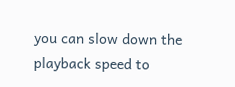you can slow down the playback speed to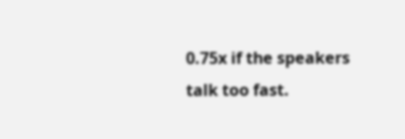0.75x if the speakers talk too fast.